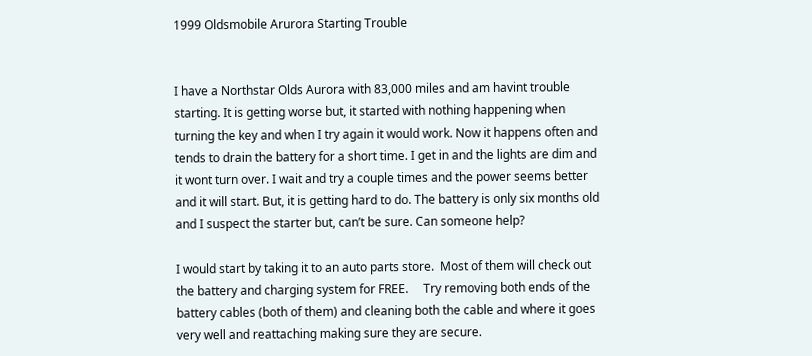1999 Oldsmobile Arurora Starting Trouble


I have a Northstar Olds Aurora with 83,000 miles and am havint trouble starting. It is getting worse but, it started with nothing happening when turning the key and when I try again it would work. Now it happens often and tends to drain the battery for a short time. I get in and the lights are dim and it wont turn over. I wait and try a couple times and the power seems better and it will start. But, it is getting hard to do. The battery is only six months old and I suspect the starter but, can’t be sure. Can someone help?

I would start by taking it to an auto parts store.  Most of them will check out the battery and charging system for FREE.     Try removing both ends of the battery cables (both of them) and cleaning both the cable and where it goes very well and reattaching making sure they are secure.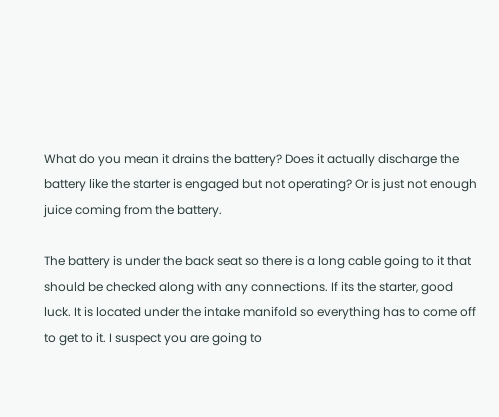What do you mean it drains the battery? Does it actually discharge the battery like the starter is engaged but not operating? Or is just not enough juice coming from the battery.

The battery is under the back seat so there is a long cable going to it that should be checked along with any connections. If its the starter, good luck. It is located under the intake manifold so everything has to come off to get to it. I suspect you are going to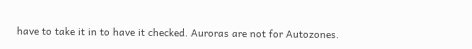have to take it in to have it checked. Auroras are not for Autozones.